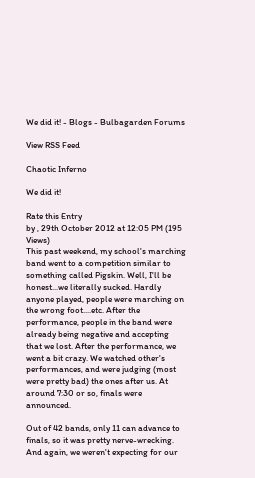We did it! - Blogs - Bulbagarden Forums

View RSS Feed

Chaotic Inferno

We did it!

Rate this Entry
by , 29th October 2012 at 12:05 PM (195 Views)
This past weekend, my school's marching band went to a competition similar to something called Pigskin. Well, I'll be honest...we literally sucked. Hardly anyone played, people were marching on the wrong foot....etc. After the performance, people in the band were already being negative and accepting that we lost. After the performance, we went a bit crazy. We watched other's performances, and were judging (most were pretty bad) the ones after us. At around 7:30 or so, finals were announced.

Out of 42 bands, only 11 can advance to finals, so it was pretty nerve-wrecking. And again, we weren't expecting for our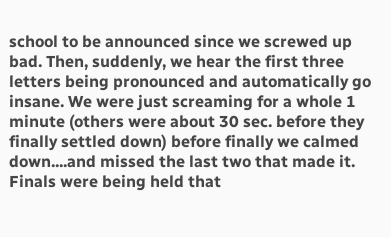school to be announced since we screwed up bad. Then, suddenly, we hear the first three letters being pronounced and automatically go insane. We were just screaming for a whole 1 minute (others were about 30 sec. before they finally settled down) before finally we calmed down....and missed the last two that made it. Finals were being held that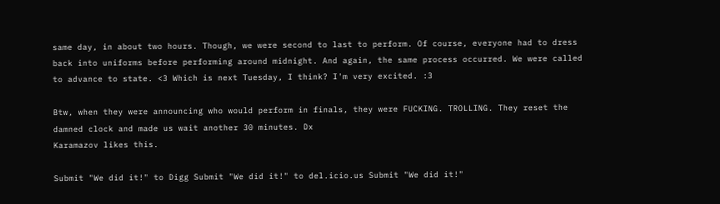same day, in about two hours. Though, we were second to last to perform. Of course, everyone had to dress back into uniforms before performing around midnight. And again, the same process occurred. We were called to advance to state. <3 Which is next Tuesday, I think? I'm very excited. :3

Btw, when they were announcing who would perform in finals, they were FUCKING. TROLLING. They reset the damned clock and made us wait another 30 minutes. Dx
Karamazov likes this.

Submit "We did it!" to Digg Submit "We did it!" to del.icio.us Submit "We did it!"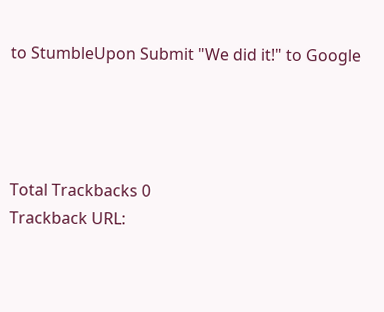to StumbleUpon Submit "We did it!" to Google




Total Trackbacks 0
Trackback URL: